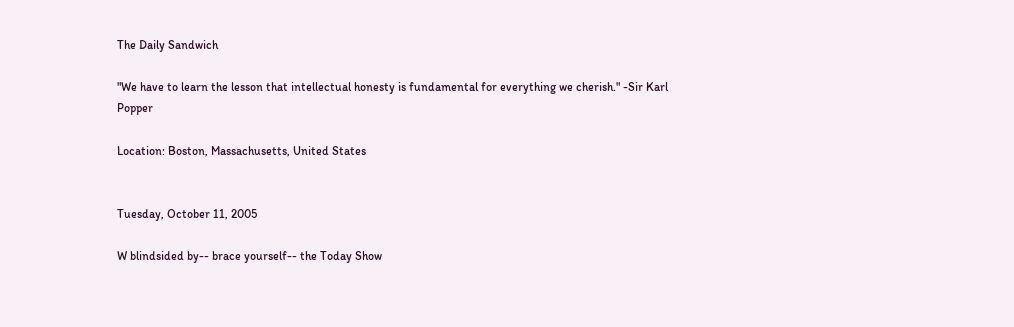The Daily Sandwich

"We have to learn the lesson that intellectual honesty is fundamental for everything we cherish." -Sir Karl Popper

Location: Boston, Massachusetts, United States


Tuesday, October 11, 2005

W blindsided by-- brace yourself-- the Today Show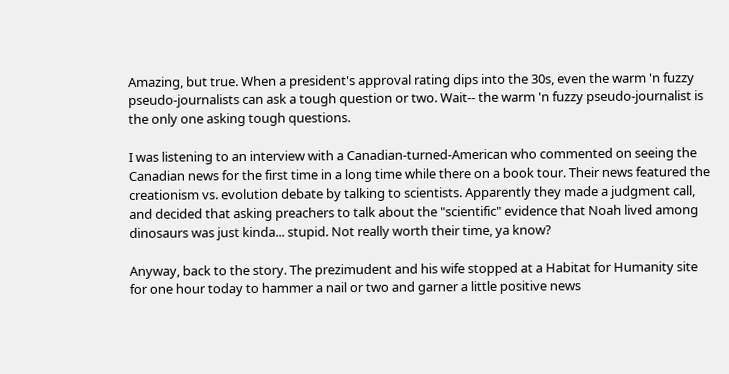Amazing, but true. When a president's approval rating dips into the 30s, even the warm 'n fuzzy pseudo-journalists can ask a tough question or two. Wait-- the warm 'n fuzzy pseudo-journalist is the only one asking tough questions.

I was listening to an interview with a Canadian-turned-American who commented on seeing the Canadian news for the first time in a long time while there on a book tour. Their news featured the creationism vs. evolution debate by talking to scientists. Apparently they made a judgment call, and decided that asking preachers to talk about the "scientific" evidence that Noah lived among dinosaurs was just kinda... stupid. Not really worth their time, ya know?

Anyway, back to the story. The prezimudent and his wife stopped at a Habitat for Humanity site for one hour today to hammer a nail or two and garner a little positive news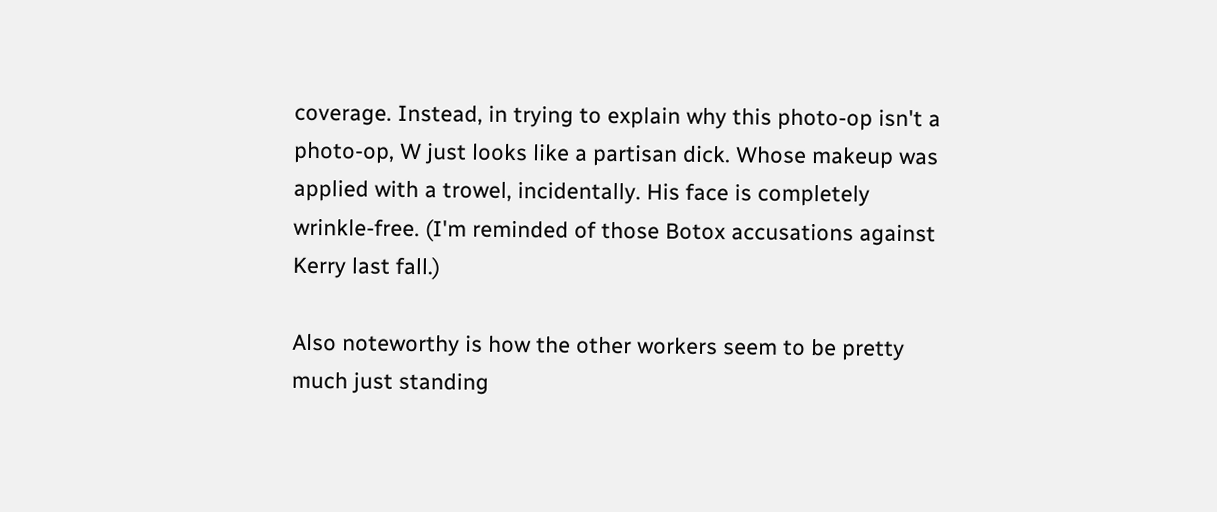coverage. Instead, in trying to explain why this photo-op isn't a photo-op, W just looks like a partisan dick. Whose makeup was applied with a trowel, incidentally. His face is completely wrinkle-free. (I'm reminded of those Botox accusations against Kerry last fall.)

Also noteworthy is how the other workers seem to be pretty much just standing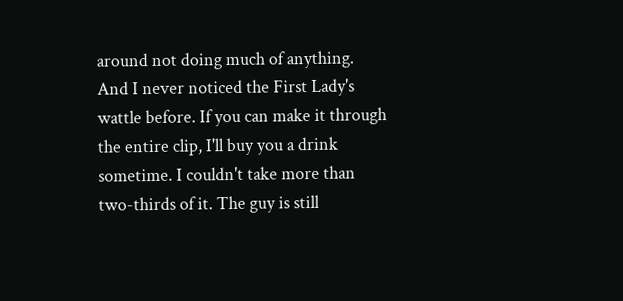around not doing much of anything. And I never noticed the First Lady's wattle before. If you can make it through the entire clip, I'll buy you a drink sometime. I couldn't take more than two-thirds of it. The guy is still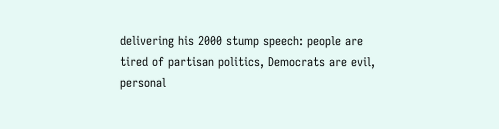delivering his 2000 stump speech: people are tired of partisan politics, Democrats are evil, personal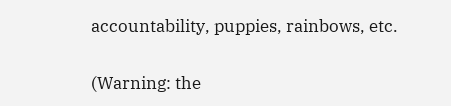accountability, puppies, rainbows, etc.

(Warning: the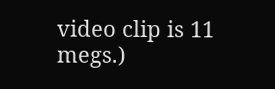video clip is 11 megs.)